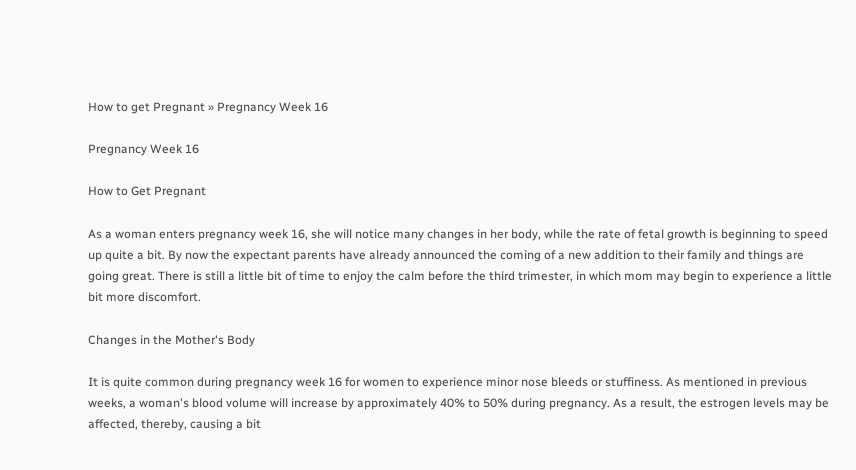How to get Pregnant » Pregnancy Week 16

Pregnancy Week 16

How to Get Pregnant

As a woman enters pregnancy week 16, she will notice many changes in her body, while the rate of fetal growth is beginning to speed up quite a bit. By now the expectant parents have already announced the coming of a new addition to their family and things are going great. There is still a little bit of time to enjoy the calm before the third trimester, in which mom may begin to experience a little bit more discomfort.

Changes in the Mother's Body

It is quite common during pregnancy week 16 for women to experience minor nose bleeds or stuffiness. As mentioned in previous weeks, a woman's blood volume will increase by approximately 40% to 50% during pregnancy. As a result, the estrogen levels may be affected, thereby, causing a bit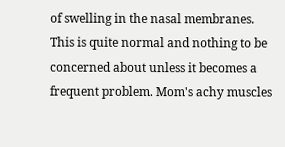of swelling in the nasal membranes. This is quite normal and nothing to be concerned about unless it becomes a frequent problem. Mom's achy muscles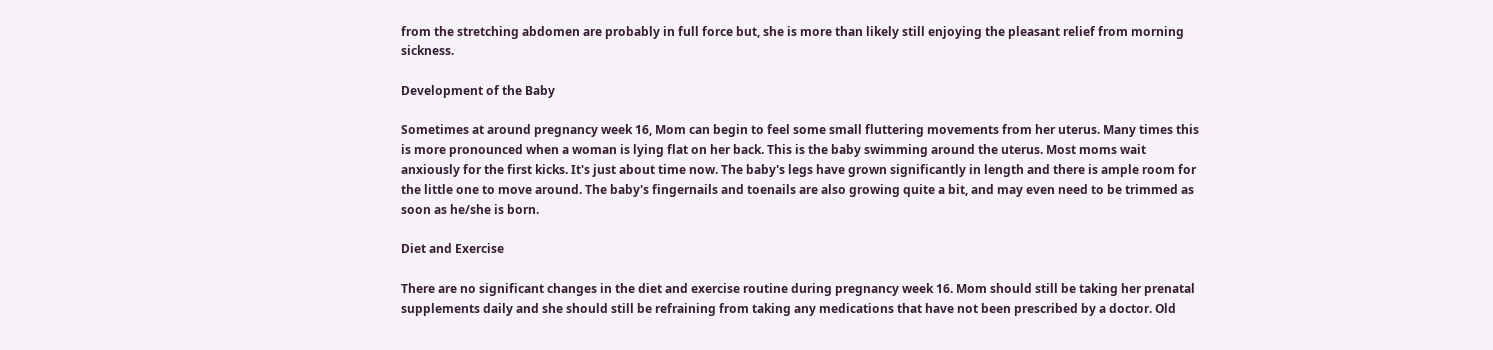from the stretching abdomen are probably in full force but, she is more than likely still enjoying the pleasant relief from morning sickness.

Development of the Baby

Sometimes at around pregnancy week 16, Mom can begin to feel some small fluttering movements from her uterus. Many times this is more pronounced when a woman is lying flat on her back. This is the baby swimming around the uterus. Most moms wait anxiously for the first kicks. It's just about time now. The baby's legs have grown significantly in length and there is ample room for the little one to move around. The baby's fingernails and toenails are also growing quite a bit, and may even need to be trimmed as soon as he/she is born.

Diet and Exercise

There are no significant changes in the diet and exercise routine during pregnancy week 16. Mom should still be taking her prenatal supplements daily and she should still be refraining from taking any medications that have not been prescribed by a doctor. Old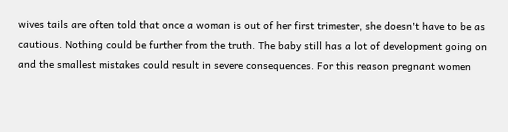wives tails are often told that once a woman is out of her first trimester, she doesn't have to be as cautious. Nothing could be further from the truth. The baby still has a lot of development going on and the smallest mistakes could result in severe consequences. For this reason pregnant women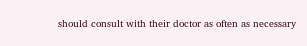should consult with their doctor as often as necessary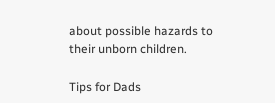about possible hazards to their unborn children.

Tips for Dads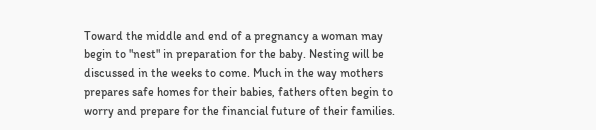Toward the middle and end of a pregnancy a woman may begin to "nest" in preparation for the baby. Nesting will be discussed in the weeks to come. Much in the way mothers prepares safe homes for their babies, fathers often begin to worry and prepare for the financial future of their families.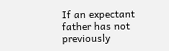If an expectant father has not previously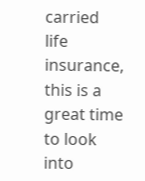carried life insurance, this is a great time to look into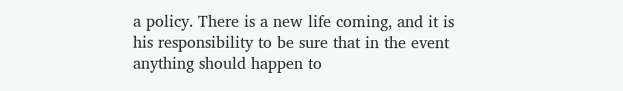a policy. There is a new life coming, and it is his responsibility to be sure that in the event anything should happen to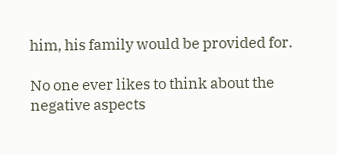him, his family would be provided for.

No one ever likes to think about the negative aspects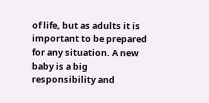of life, but as adults it is important to be prepared for any situation. A new baby is a big responsibility and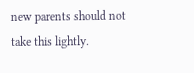new parents should not take this lightly.